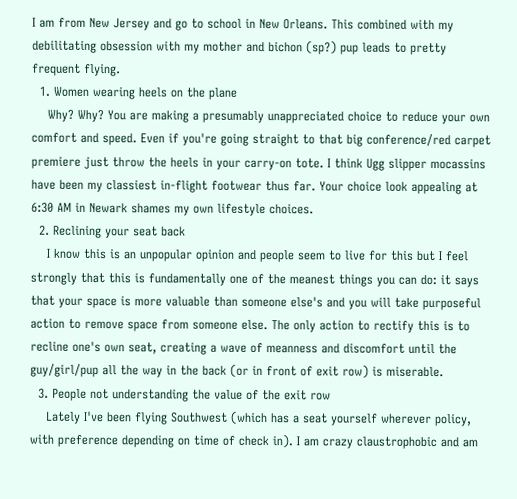I am from New Jersey and go to school in New Orleans. This combined with my debilitating obsession with my mother and bichon (sp?) pup leads to pretty frequent flying.
  1. Women wearing heels on the plane
    Why? Why? You are making a presumably unappreciated choice to reduce your own comfort and speed. Even if you're going straight to that big conference/red carpet premiere just throw the heels in your carry-on tote. I think Ugg slipper mocassins have been my classiest in-flight footwear thus far. Your choice look appealing at 6:30 AM in Newark shames my own lifestyle choices.
  2. Reclining your seat back
    I know this is an unpopular opinion and people seem to live for this but I feel strongly that this is fundamentally one of the meanest things you can do: it says that your space is more valuable than someone else's and you will take purposeful action to remove space from someone else. The only action to rectify this is to recline one's own seat, creating a wave of meanness and discomfort until the guy/girl/pup all the way in the back (or in front of exit row) is miserable.
  3. People not understanding the value of the exit row
    Lately I've been flying Southwest (which has a seat yourself wherever policy, with preference depending on time of check in). I am crazy claustrophobic and am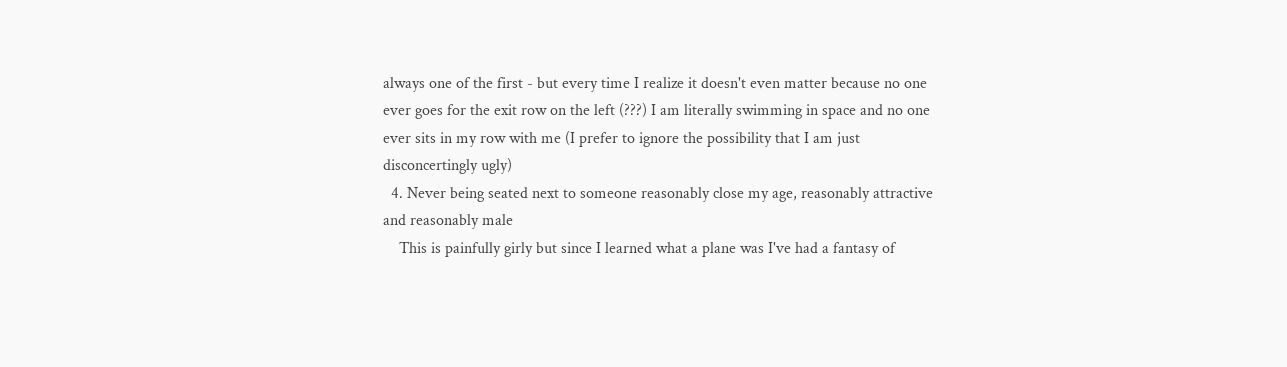always one of the first - but every time I realize it doesn't even matter because no one ever goes for the exit row on the left (???) I am literally swimming in space and no one ever sits in my row with me (I prefer to ignore the possibility that I am just disconcertingly ugly)
  4. Never being seated next to someone reasonably close my age, reasonably attractive and reasonably male
    This is painfully girly but since I learned what a plane was I've had a fantasy of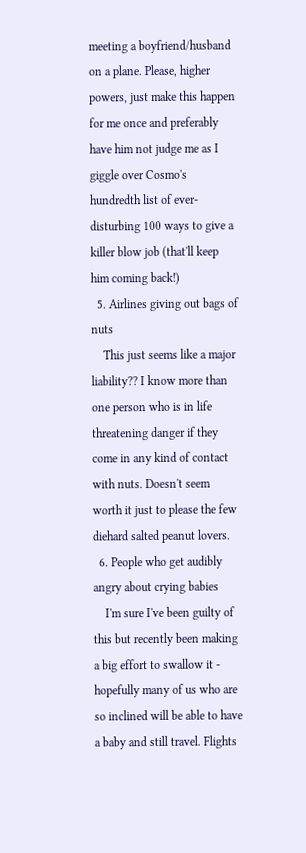meeting a boyfriend/husband on a plane. Please, higher powers, just make this happen for me once and preferably have him not judge me as I giggle over Cosmo's hundredth list of ever-disturbing 100 ways to give a killer blow job (that'll keep him coming back!)
  5. Airlines giving out bags of nuts
    This just seems like a major liability?? I know more than one person who is in life threatening danger if they come in any kind of contact with nuts. Doesn't seem worth it just to please the few diehard salted peanut lovers.
  6. People who get audibly angry about crying babies
    I'm sure I've been guilty of this but recently been making a big effort to swallow it - hopefully many of us who are so inclined will be able to have a baby and still travel. Flights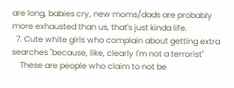are long, babies cry, new moms/dads are probably more exhausted than us, that's just kinda life.
  7. Cute white girls who complain about getting extra searches "because, like, clearly I'm not a terrorist"
    These are people who claim to not be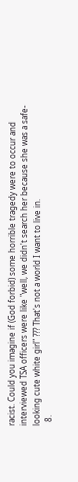racist. Could you imagine if (God forbid) some horrible tragedy were to occur and interviewed TSA officers were like "well, we didn't search her because she was a safe-looking cute white girl" ??? That's not a world I want to live in.
  8.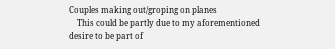Couples making out/groping on planes
    This could be partly due to my aforementioned desire to be part of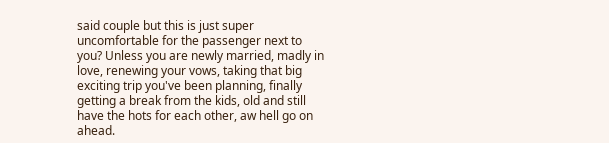said couple but this is just super uncomfortable for the passenger next to you? Unless you are newly married, madly in love, renewing your vows, taking that big exciting trip you've been planning, finally getting a break from the kids, old and still have the hots for each other, aw hell go on ahead.